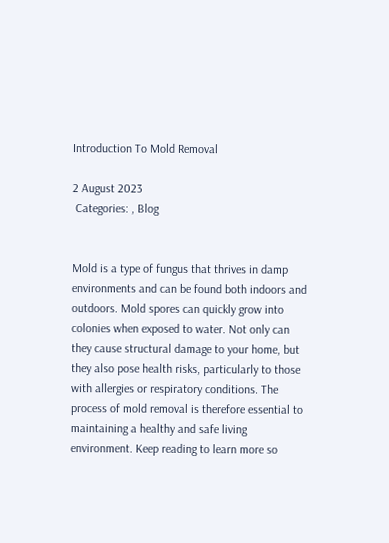Introduction To Mold Removal

2 August 2023
 Categories: , Blog


Mold is a type of fungus that thrives in damp environments and can be found both indoors and outdoors. Mold spores can quickly grow into colonies when exposed to water. Not only can they cause structural damage to your home, but they also pose health risks, particularly to those with allergies or respiratory conditions. The process of mold removal is therefore essential to maintaining a healthy and safe living environment. Keep reading to learn more so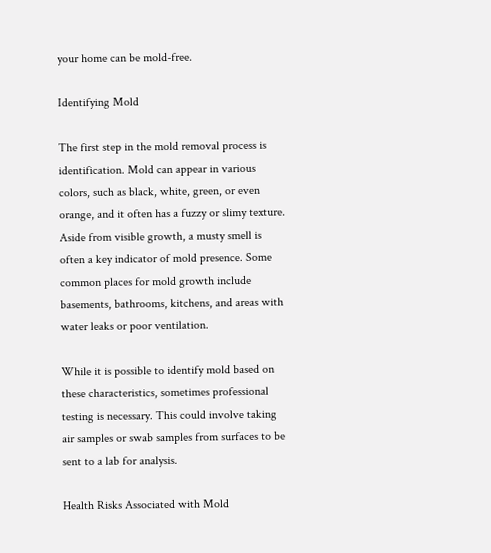your home can be mold-free.

Identifying Mold

The first step in the mold removal process is identification. Mold can appear in various colors, such as black, white, green, or even orange, and it often has a fuzzy or slimy texture. Aside from visible growth, a musty smell is often a key indicator of mold presence. Some common places for mold growth include basements, bathrooms, kitchens, and areas with water leaks or poor ventilation.

While it is possible to identify mold based on these characteristics, sometimes professional testing is necessary. This could involve taking air samples or swab samples from surfaces to be sent to a lab for analysis.

Health Risks Associated with Mold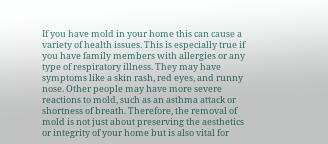If you have mold in your home this can cause a variety of health issues. This is especially true if you have family members with allergies or any type of respiratory illness. They may have symptoms like a skin rash, red eyes, and runny nose. Other people may have more severe reactions to mold, such as an asthma attack or shortness of breath. Therefore, the removal of mold is not just about preserving the aesthetics or integrity of your home but is also vital for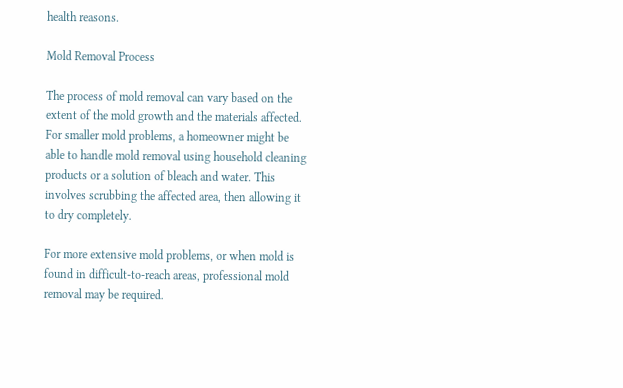health reasons.

Mold Removal Process

The process of mold removal can vary based on the extent of the mold growth and the materials affected. For smaller mold problems, a homeowner might be able to handle mold removal using household cleaning products or a solution of bleach and water. This involves scrubbing the affected area, then allowing it to dry completely.

For more extensive mold problems, or when mold is found in difficult-to-reach areas, professional mold removal may be required.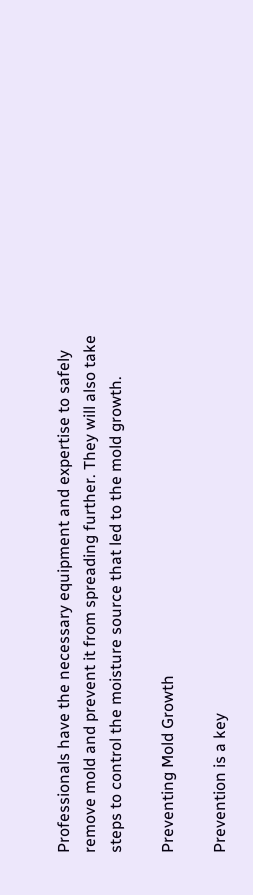Professionals have the necessary equipment and expertise to safely remove mold and prevent it from spreading further. They will also take steps to control the moisture source that led to the mold growth.

Preventing Mold Growth

Prevention is a key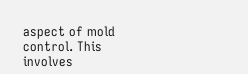aspect of mold control. This involves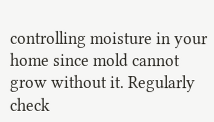controlling moisture in your home since mold cannot grow without it. Regularly check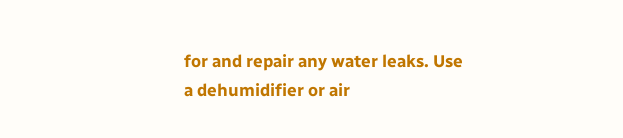for and repair any water leaks. Use a dehumidifier or air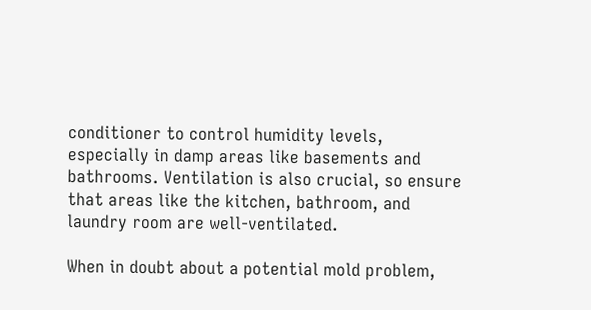conditioner to control humidity levels, especially in damp areas like basements and bathrooms. Ventilation is also crucial, so ensure that areas like the kitchen, bathroom, and laundry room are well-ventilated.

When in doubt about a potential mold problem,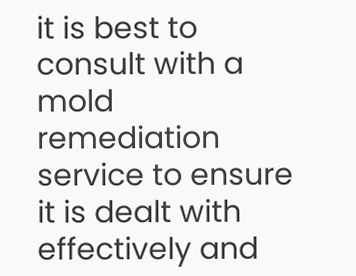it is best to consult with a mold remediation service to ensure it is dealt with effectively and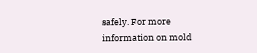safely. For more information on mold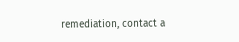remediation, contact a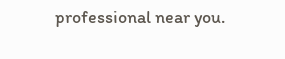professional near you.